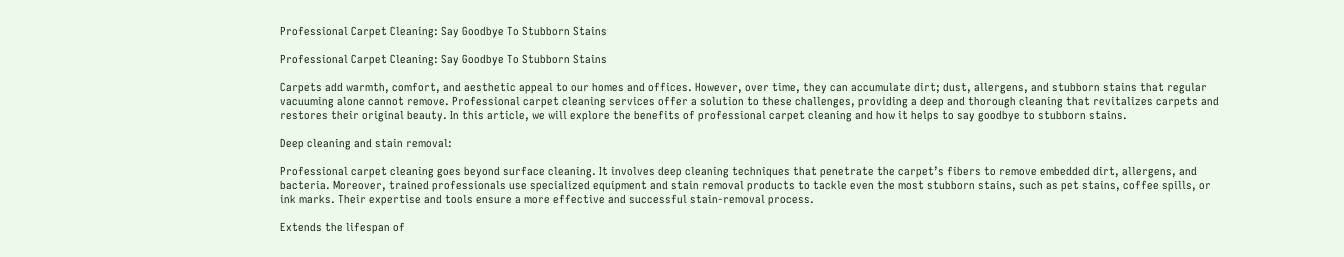Professional Carpet Cleaning: Say Goodbye To Stubborn Stains

Professional Carpet Cleaning: Say Goodbye To Stubborn Stains

Carpets add warmth, comfort, and aesthetic appeal to our homes and offices. However, over time, they can accumulate dirt; dust, allergens, and stubborn stains that regular vacuuming alone cannot remove. Professional carpet cleaning services offer a solution to these challenges, providing a deep and thorough cleaning that revitalizes carpets and restores their original beauty. In this article, we will explore the benefits of professional carpet cleaning and how it helps to say goodbye to stubborn stains.

Deep cleaning and stain removal:

Professional carpet cleaning goes beyond surface cleaning. It involves deep cleaning techniques that penetrate the carpet’s fibers to remove embedded dirt, allergens, and bacteria. Moreover, trained professionals use specialized equipment and stain removal products to tackle even the most stubborn stains, such as pet stains, coffee spills, or ink marks. Their expertise and tools ensure a more effective and successful stain-removal process.

Extends the lifespan of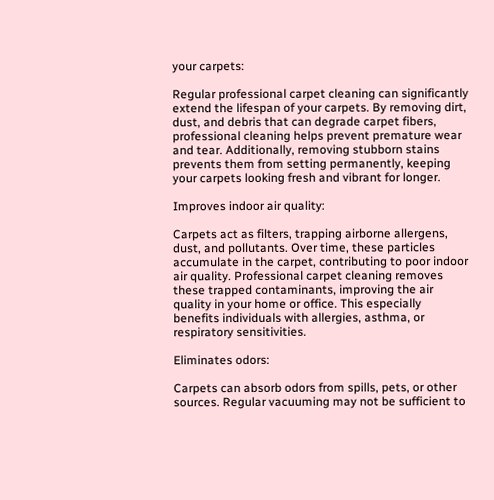your carpets:

Regular professional carpet cleaning can significantly extend the lifespan of your carpets. By removing dirt, dust, and debris that can degrade carpet fibers, professional cleaning helps prevent premature wear and tear. Additionally, removing stubborn stains prevents them from setting permanently, keeping your carpets looking fresh and vibrant for longer.

Improves indoor air quality:

Carpets act as filters, trapping airborne allergens, dust, and pollutants. Over time, these particles accumulate in the carpet, contributing to poor indoor air quality. Professional carpet cleaning removes these trapped contaminants, improving the air quality in your home or office. This especially benefits individuals with allergies, asthma, or respiratory sensitivities.

Eliminates odors:

Carpets can absorb odors from spills, pets, or other sources. Regular vacuuming may not be sufficient to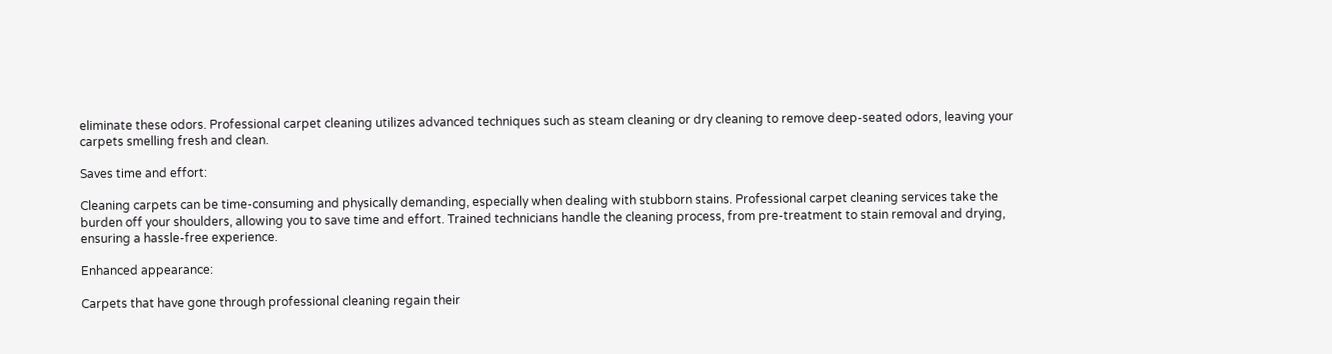eliminate these odors. Professional carpet cleaning utilizes advanced techniques such as steam cleaning or dry cleaning to remove deep-seated odors, leaving your carpets smelling fresh and clean.

Saves time and effort:

Cleaning carpets can be time-consuming and physically demanding, especially when dealing with stubborn stains. Professional carpet cleaning services take the burden off your shoulders, allowing you to save time and effort. Trained technicians handle the cleaning process, from pre-treatment to stain removal and drying, ensuring a hassle-free experience.

Enhanced appearance:

Carpets that have gone through professional cleaning regain their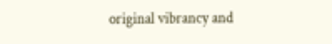original vibrancy and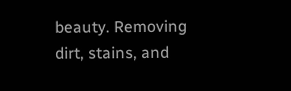beauty. Removing dirt, stains, and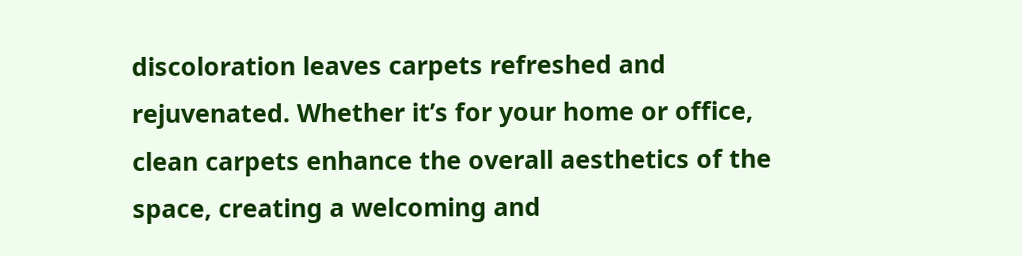discoloration leaves carpets refreshed and rejuvenated. Whether it’s for your home or office, clean carpets enhance the overall aesthetics of the space, creating a welcoming and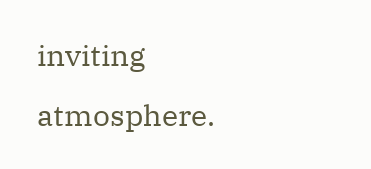inviting atmosphere.